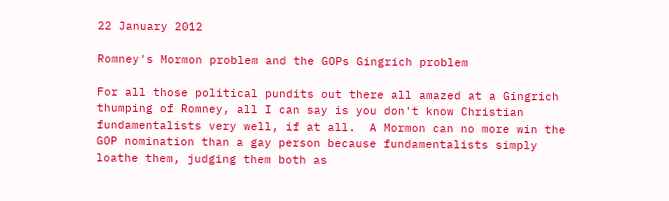22 January 2012

Romney's Mormon problem and the GOPs Gingrich problem

For all those political pundits out there all amazed at a Gingrich thumping of Romney, all I can say is you don't know Christian fundamentalists very well, if at all.  A Mormon can no more win the GOP nomination than a gay person because fundamentalists simply loathe them, judging them both as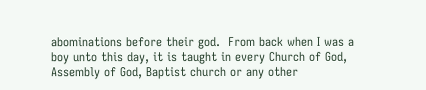abominations before their god.  From back when I was a boy unto this day, it is taught in every Church of God, Assembly of God, Baptist church or any other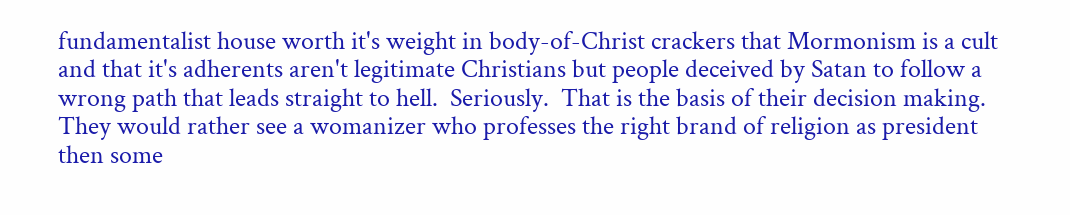fundamentalist house worth it's weight in body-of-Christ crackers that Mormonism is a cult and that it's adherents aren't legitimate Christians but people deceived by Satan to follow a wrong path that leads straight to hell.  Seriously.  That is the basis of their decision making.  They would rather see a womanizer who professes the right brand of religion as president then some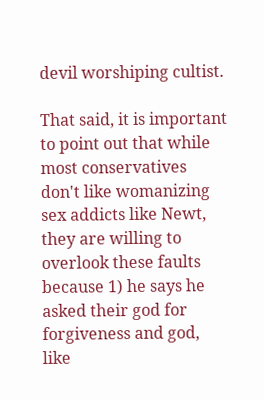devil worshiping cultist.

That said, it is important to point out that while most conservatives don't like womanizing sex addicts like Newt, they are willing to overlook these faults because 1) he says he asked their god for forgiveness and god, like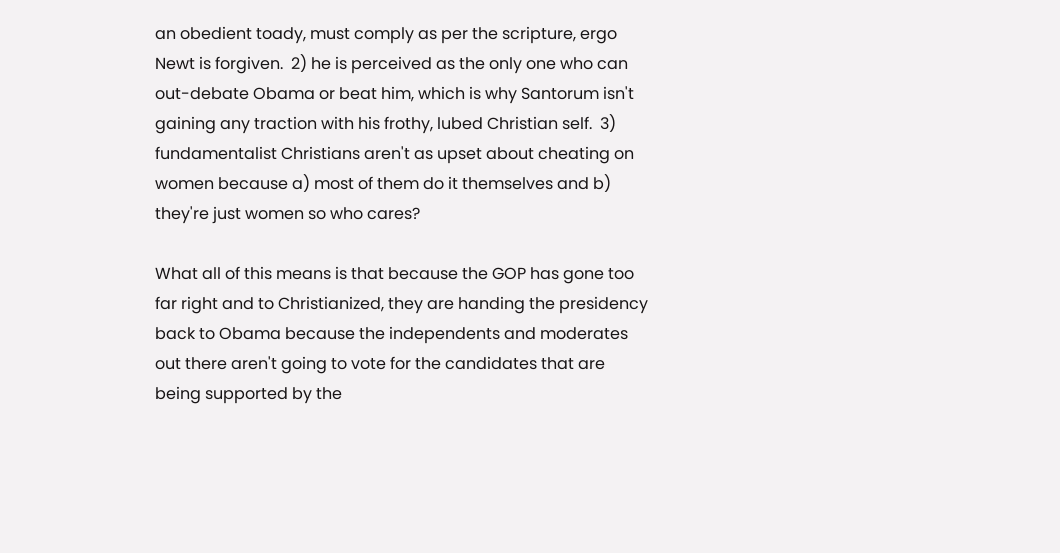an obedient toady, must comply as per the scripture, ergo Newt is forgiven.  2) he is perceived as the only one who can out-debate Obama or beat him, which is why Santorum isn't gaining any traction with his frothy, lubed Christian self.  3) fundamentalist Christians aren't as upset about cheating on women because a) most of them do it themselves and b) they're just women so who cares?

What all of this means is that because the GOP has gone too far right and to Christianized, they are handing the presidency back to Obama because the independents and moderates out there aren't going to vote for the candidates that are being supported by the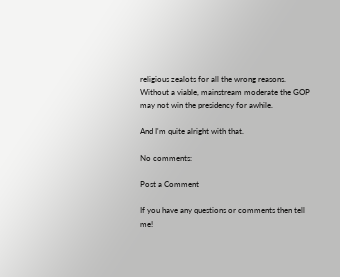religious zealots for all the wrong reasons.  Without a viable, mainstream moderate the GOP may not win the presidency for awhile.

And I'm quite alright with that.

No comments:

Post a Comment

If you have any questions or comments then tell me!